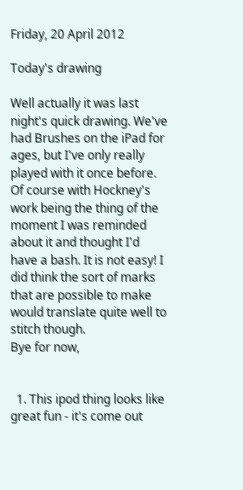Friday, 20 April 2012

Today's drawing

Well actually it was last night's quick drawing. We've had Brushes on the iPad for ages, but I've only really played with it once before. Of course with Hockney's work being the thing of the moment I was reminded about it and thought I'd have a bash. It is not easy! I did think the sort of marks that are possible to make would translate quite well to stitch though.
Bye for now,


  1. This ipod thing looks like great fun - it's come out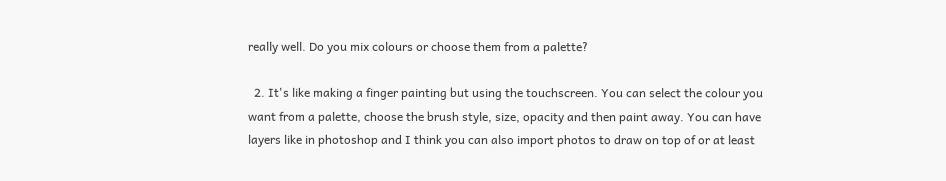really well. Do you mix colours or choose them from a palette?

  2. It's like making a finger painting but using the touchscreen. You can select the colour you want from a palette, choose the brush style, size, opacity and then paint away. You can have layers like in photoshop and I think you can also import photos to draw on top of or at least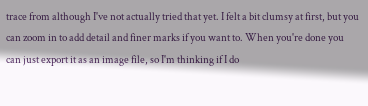trace from although I've not actually tried that yet. I felt a bit clumsy at first, but you can zoom in to add detail and finer marks if you want to. When you're done you can just export it as an image file, so I'm thinking if I do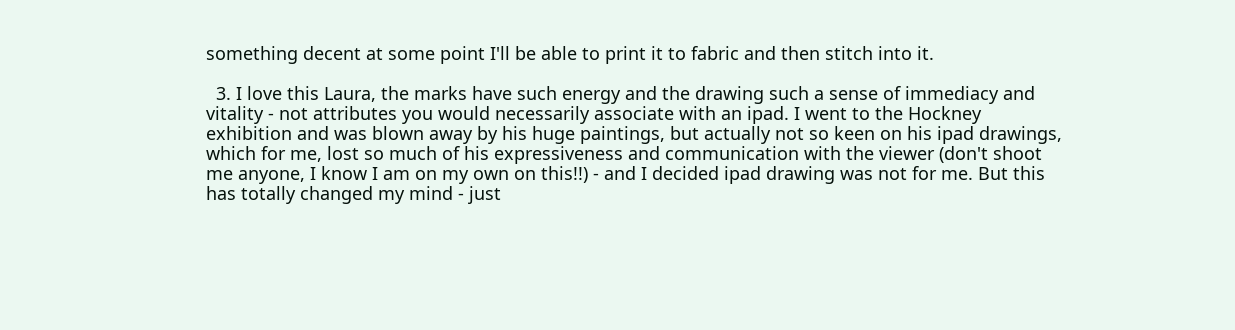something decent at some point I'll be able to print it to fabric and then stitch into it.

  3. I love this Laura, the marks have such energy and the drawing such a sense of immediacy and vitality - not attributes you would necessarily associate with an ipad. I went to the Hockney exhibition and was blown away by his huge paintings, but actually not so keen on his ipad drawings, which for me, lost so much of his expressiveness and communication with the viewer (don't shoot me anyone, I know I am on my own on this!!) - and I decided ipad drawing was not for me. But this has totally changed my mind - just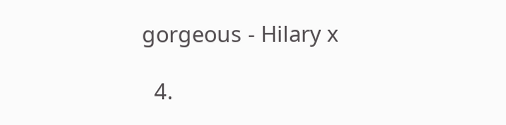gorgeous - Hilary x

  4.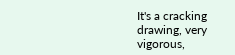It's a cracking drawing, very vigorous,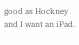good as Hockney and I want an iPad.